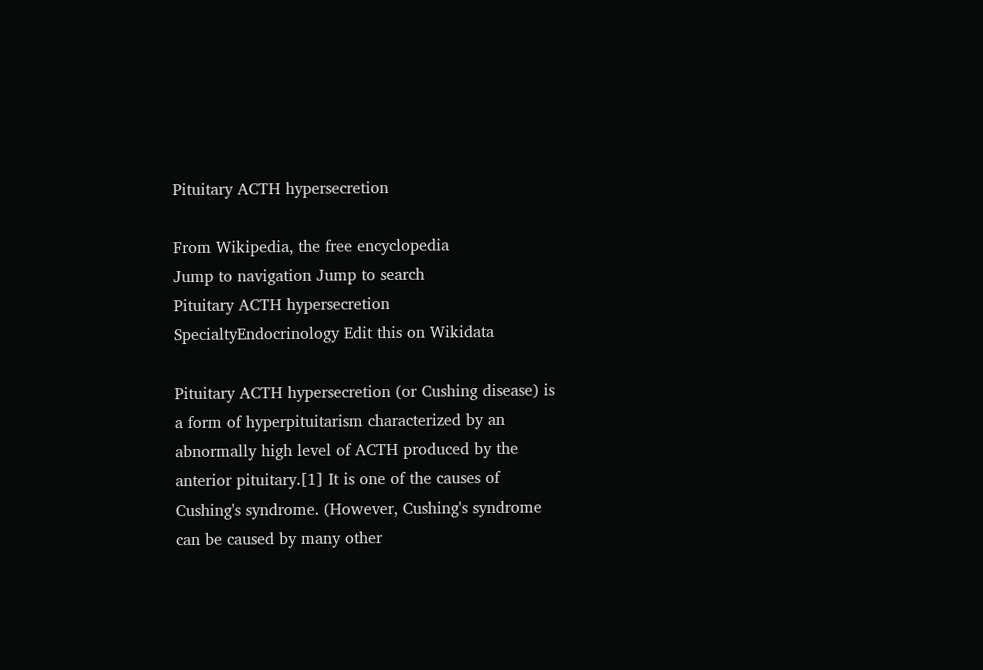Pituitary ACTH hypersecretion

From Wikipedia, the free encyclopedia
Jump to navigation Jump to search
Pituitary ACTH hypersecretion
SpecialtyEndocrinology Edit this on Wikidata

Pituitary ACTH hypersecretion (or Cushing disease) is a form of hyperpituitarism characterized by an abnormally high level of ACTH produced by the anterior pituitary.[1] It is one of the causes of Cushing's syndrome. (However, Cushing's syndrome can be caused by many other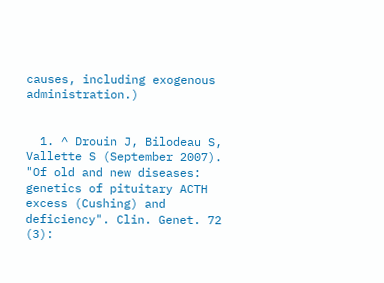causes, including exogenous administration.)


  1. ^ Drouin J, Bilodeau S, Vallette S (September 2007). "Of old and new diseases: genetics of pituitary ACTH excess (Cushing) and deficiency". Clin. Genet. 72 (3):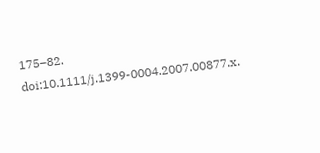175–82. doi:10.1111/j.1399-0004.2007.00877.x.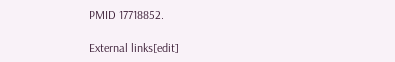PMID 17718852.

External links[edit]